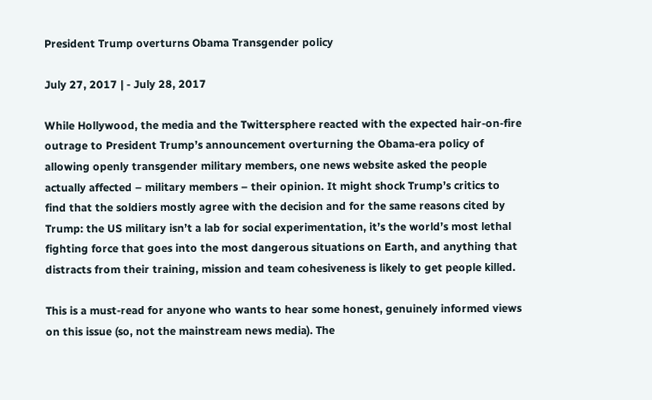President Trump overturns Obama Transgender policy

July 27, 2017 | - July 28, 2017

While Hollywood, the media and the Twittersphere reacted with the expected hair-on-fire outrage to President Trump’s announcement overturning the Obama-era policy of allowing openly transgender military members, one news website asked the people actually affected – military members – their opinion. It might shock Trump’s critics to find that the soldiers mostly agree with the decision and for the same reasons cited by Trump: the US military isn’t a lab for social experimentation, it’s the world’s most lethal fighting force that goes into the most dangerous situations on Earth, and anything that distracts from their training, mission and team cohesiveness is likely to get people killed.

This is a must-read for anyone who wants to hear some honest, genuinely informed views on this issue (so, not the mainstream news media). The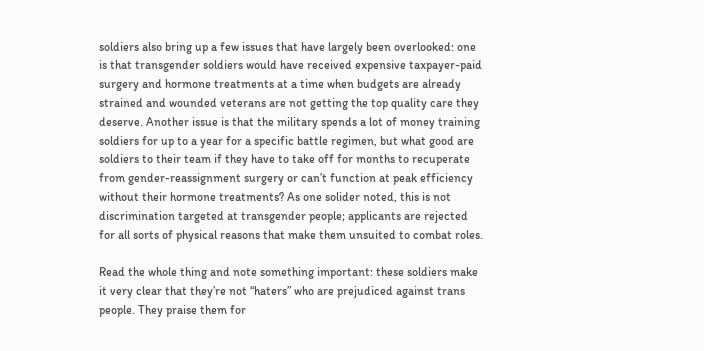soldiers also bring up a few issues that have largely been overlooked: one is that transgender soldiers would have received expensive taxpayer-paid surgery and hormone treatments at a time when budgets are already strained and wounded veterans are not getting the top quality care they deserve. Another issue is that the military spends a lot of money training soldiers for up to a year for a specific battle regimen, but what good are soldiers to their team if they have to take off for months to recuperate from gender-reassignment surgery or can’t function at peak efficiency without their hormone treatments? As one solider noted, this is not discrimination targeted at transgender people; applicants are rejected for all sorts of physical reasons that make them unsuited to combat roles.

Read the whole thing and note something important: these soldiers make it very clear that they’re not “haters” who are prejudiced against trans people. They praise them for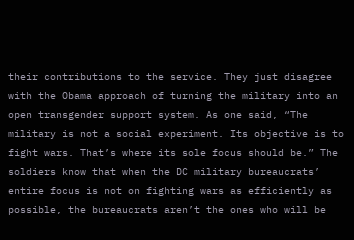their contributions to the service. They just disagree with the Obama approach of turning the military into an open transgender support system. As one said, “The military is not a social experiment. Its objective is to fight wars. That’s where its sole focus should be.” The soldiers know that when the DC military bureaucrats’ entire focus is not on fighting wars as efficiently as possible, the bureaucrats aren’t the ones who will be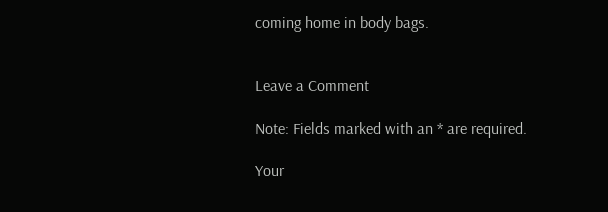coming home in body bags.


Leave a Comment

Note: Fields marked with an * are required.

Your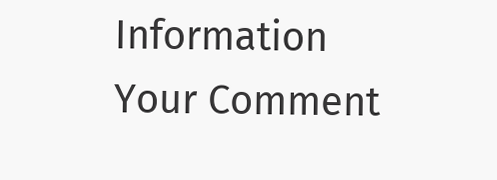Information
Your Comment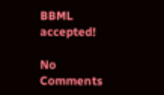BBML accepted!

No Comments